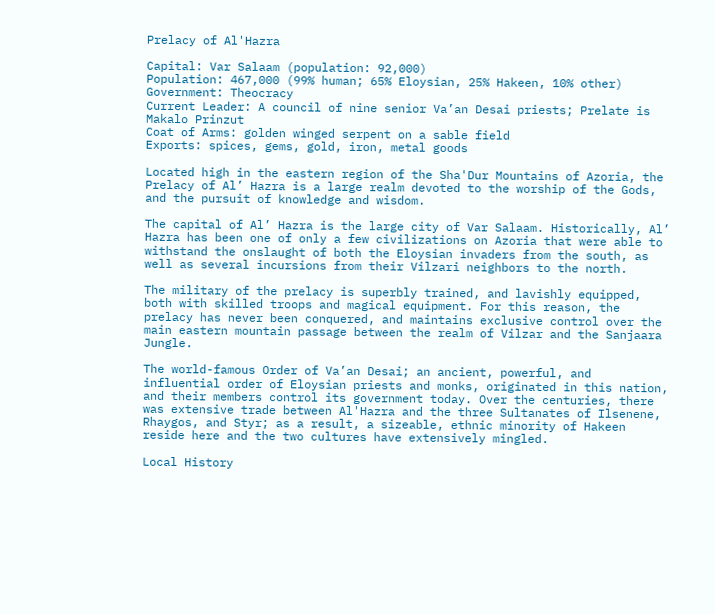Prelacy of Al'Hazra

Capital: Var Salaam (population: 92,000)
Population: 467,000 (99% human; 65% Eloysian, 25% Hakeen, 10% other)
Government: Theocracy
Current Leader: A council of nine senior Va’an Desai priests; Prelate is Makalo Prinzut
Coat of Arms: golden winged serpent on a sable field
Exports: spices, gems, gold, iron, metal goods

Located high in the eastern region of the Sha'Dur Mountains of Azoria, the Prelacy of Al’ Hazra is a large realm devoted to the worship of the Gods, and the pursuit of knowledge and wisdom.

The capital of Al’ Hazra is the large city of Var Salaam. Historically, Al’ Hazra has been one of only a few civilizations on Azoria that were able to withstand the onslaught of both the Eloysian invaders from the south, as well as several incursions from their Vilzari neighbors to the north.

The military of the prelacy is superbly trained, and lavishly equipped, both with skilled troops and magical equipment. For this reason, the prelacy has never been conquered, and maintains exclusive control over the main eastern mountain passage between the realm of Vilzar and the Sanjaara Jungle.

The world-famous Order of Va’an Desai; an ancient, powerful, and influential order of Eloysian priests and monks, originated in this nation, and their members control its government today. Over the centuries, there was extensive trade between Al'Hazra and the three Sultanates of Ilsenene, Rhaygos, and Styr; as a result, a sizeable, ethnic minority of Hakeen reside here and the two cultures have extensively mingled.

Local History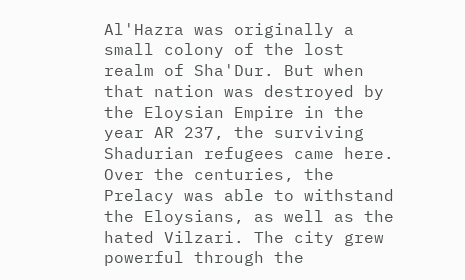Al'Hazra was originally a small colony of the lost realm of Sha'Dur. But when that nation was destroyed by the Eloysian Empire in the year AR 237, the surviving Shadurian refugees came here. Over the centuries, the Prelacy was able to withstand the Eloysians, as well as the hated Vilzari. The city grew powerful through the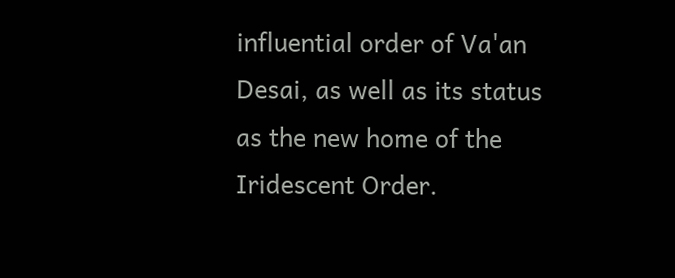influential order of Va'an Desai, as well as its status as the new home of the Iridescent Order.